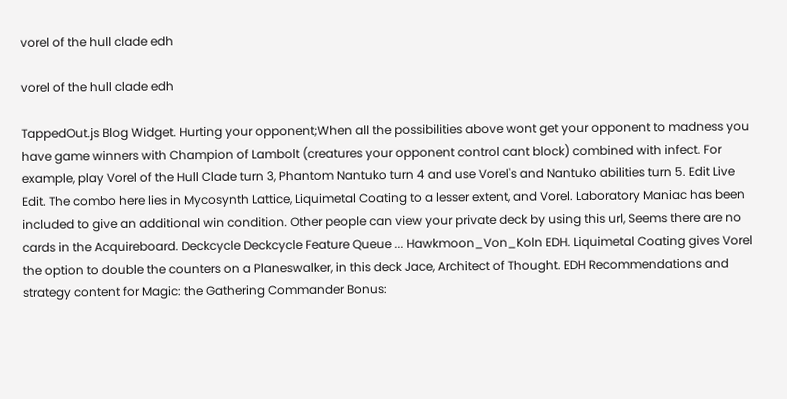vorel of the hull clade edh

vorel of the hull clade edh

TappedOut.js Blog Widget. Hurting your opponent;When all the possibilities above wont get your opponent to madness you have game winners with Champion of Lambolt (creatures your opponent control cant block) combined with infect. For example, play Vorel of the Hull Clade turn 3, Phantom Nantuko turn 4 and use Vorel's and Nantuko abilities turn 5. Edit Live Edit. The combo here lies in Mycosynth Lattice, Liquimetal Coating to a lesser extent, and Vorel. Laboratory Maniac has been included to give an additional win condition. Other people can view your private deck by using this url, Seems there are no cards in the Acquireboard. Deckcycle Deckcycle Feature Queue ... Hawkmoon_Von_Koln EDH. Liquimetal Coating gives Vorel the option to double the counters on a Planeswalker, in this deck Jace, Architect of Thought. EDH Recommendations and strategy content for Magic: the Gathering Commander Bonus: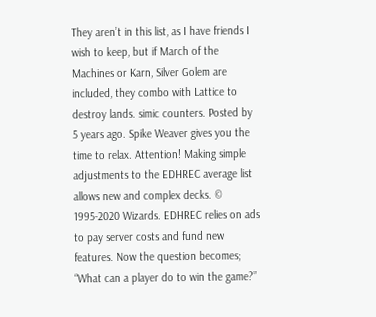They aren’t in this list, as I have friends I wish to keep, but if March of the Machines or Karn, Silver Golem are included, they combo with Lattice to destroy lands. simic counters. Posted by 5 years ago. Spike Weaver gives you the time to relax. Attention! Making simple adjustments to the EDHREC average list allows new and complex decks. © 1995-2020 Wizards. EDHREC relies on ads to pay server costs and fund new features. Now the question becomes; “What can a player do to win the game?”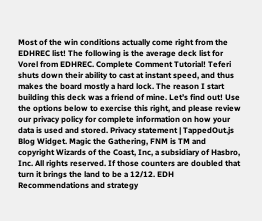Most of the win conditions actually come right from the EDHREC list! The following is the average deck list for Vorel from EDHREC. Complete Comment Tutorial! Teferi shuts down their ability to cast at instant speed, and thus makes the board mostly a hard lock. The reason I start building this deck was a friend of mine. Let’s find out! Use the options below to exercise this right, and please review our privacy policy for complete information on how your data is used and stored. Privacy statement | TappedOut.js Blog Widget. Magic the Gathering, FNM is TM and copyright Wizards of the Coast, Inc, a subsidiary of Hasbro, Inc. All rights reserved. If those counters are doubled that turn it brings the land to be a 12/12. EDH Recommendations and strategy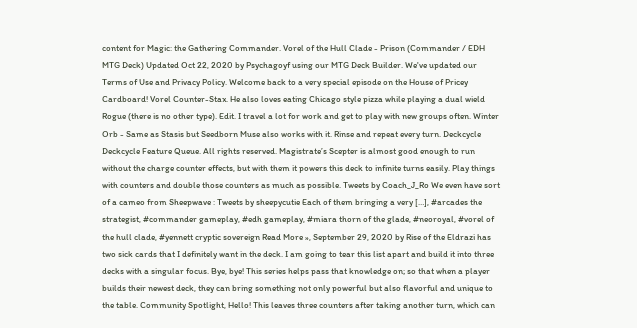content for Magic: the Gathering Commander. Vorel of the Hull Clade - Prison (Commander / EDH MTG Deck) Updated Oct 22, 2020 by Psychagoyf using our MTG Deck Builder. We've updated our Terms of Use and Privacy Policy. Welcome back to a very special episode on the House of Pricey Cardboard! Vorel Counter-Stax. He also loves eating Chicago style pizza while playing a dual wield Rogue (there is no other type). Edit. I travel a lot for work and get to play with new groups often. Winter Orb - Same as Stasis but Seedborn Muse also works with it. Rinse and repeat every turn. Deckcycle Deckcycle Feature Queue. All rights reserved. Magistrate’s Scepter is almost good enough to run without the charge counter effects, but with them it powers this deck to infinite turns easily. Play things with counters and double those counters as much as possible. Tweets by Coach_J_Ro We even have sort of a cameo from Sheepwave : Tweets by sheepycutie Each of them bringing a very […], #arcades the strategist, #commander gameplay, #edh gameplay, #miara thorn of the glade, #neoroyal, #vorel of the hull clade, #yennett cryptic sovereign Read More », September 29, 2020 by Rise of the Eldrazi has two sick cards that I definitely want in the deck. I am going to tear this list apart and build it into three decks with a singular focus. Bye, bye! This series helps pass that knowledge on; so that when a player builds their newest deck, they can bring something not only powerful but also flavorful and unique to the table. Community Spotlight, Hello! This leaves three counters after taking another turn, which can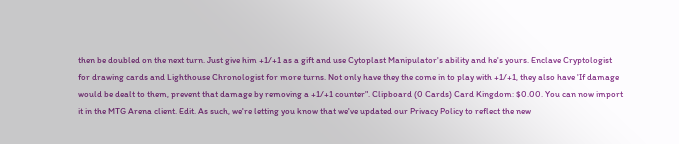then be doubled on the next turn. Just give him +1/+1 as a gift and use Cytoplast Manipulator's ability and he's yours. Enclave Cryptologist for drawing cards and Lighthouse Chronologist for more turns. Not only have they the come in to play with +1/+1, they also have 'If damage would be dealt to them, prevent that damage by removing a +1/+1 counter". Clipboard (0 Cards) Card Kingdom: $0.00. You can now import it in the MTG Arena client. Edit. As such, we're letting you know that we've updated our Privacy Policy to reflect the new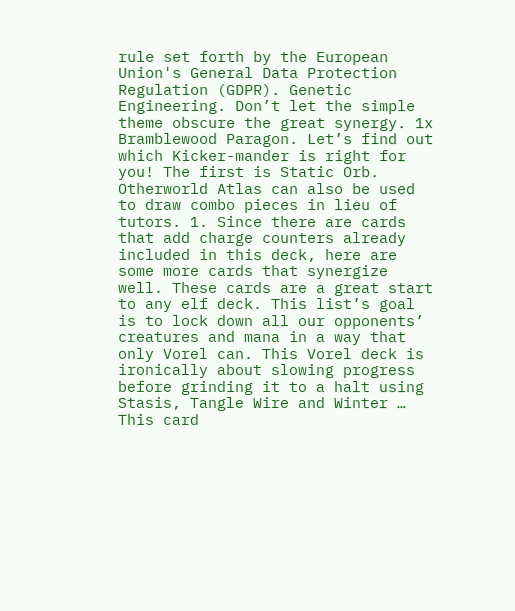rule set forth by the European Union's General Data Protection Regulation (GDPR). Genetic Engineering. Don’t let the simple theme obscure the great synergy. 1x Bramblewood Paragon. Let’s find out which Kicker-mander is right for you! The first is Static Orb. Otherworld Atlas can also be used to draw combo pieces in lieu of tutors. 1. Since there are cards that add charge counters already included in this deck, here are some more cards that synergize well. These cards are a great start to any elf deck. This list’s goal is to lock down all our opponents’ creatures and mana in a way that only Vorel can. This Vorel deck is ironically about slowing progress before grinding it to a halt using Stasis, Tangle Wire and Winter … This card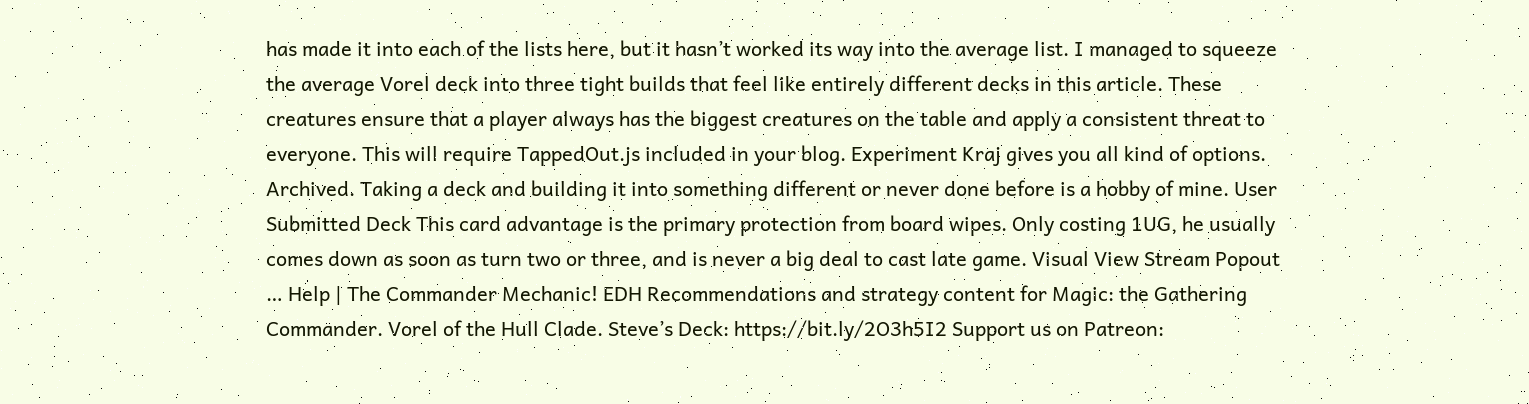has made it into each of the lists here, but it hasn’t worked its way into the average list. I managed to squeeze the average Vorel deck into three tight builds that feel like entirely different decks in this article. These creatures ensure that a player always has the biggest creatures on the table and apply a consistent threat to everyone. This will require TappedOut.js included in your blog. Experiment Kraj gives you all kind of options. Archived. Taking a deck and building it into something different or never done before is a hobby of mine. User Submitted Deck This card advantage is the primary protection from board wipes. Only costing 1UG, he usually comes down as soon as turn two or three, and is never a big deal to cast late game. Visual View Stream Popout … Help | The Commander Mechanic! EDH Recommendations and strategy content for Magic: the Gathering Commander. Vorel of the Hull Clade. Steve’s Deck: https://bit.ly/2O3h5I2 Support us on Patreon: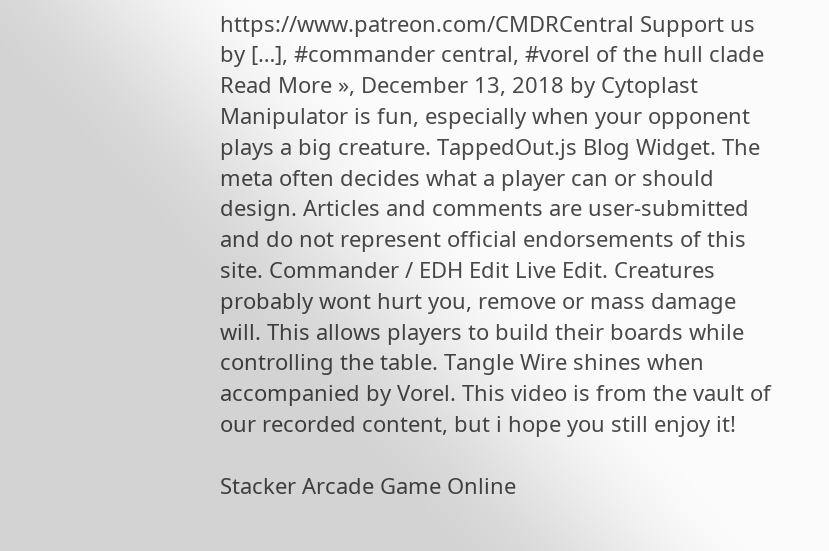https://www.patreon.com/CMDRCentral Support us by […], #commander central, #vorel of the hull clade Read More », December 13, 2018 by Cytoplast Manipulator is fun, especially when your opponent plays a big creature. TappedOut.js Blog Widget. The meta often decides what a player can or should design. Articles and comments are user-submitted and do not represent official endorsements of this site. Commander / EDH Edit Live Edit. Creatures probably wont hurt you, remove or mass damage will. This allows players to build their boards while controlling the table. Tangle Wire shines when accompanied by Vorel. This video is from the vault of our recorded content, but i hope you still enjoy it!

Stacker Arcade Game Online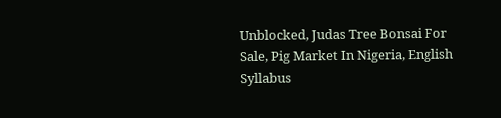Unblocked, Judas Tree Bonsai For Sale, Pig Market In Nigeria, English Syllabus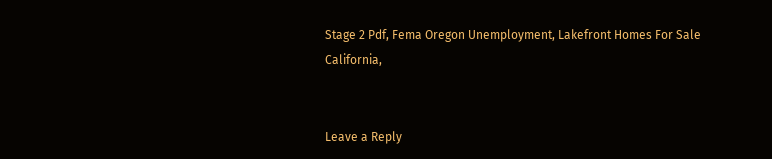Stage 2 Pdf, Fema Oregon Unemployment, Lakefront Homes For Sale California,


Leave a Reply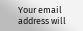Your email address will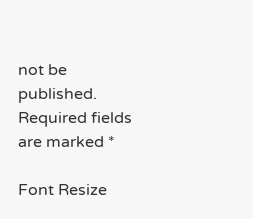not be published. Required fields are marked *

Font Resize